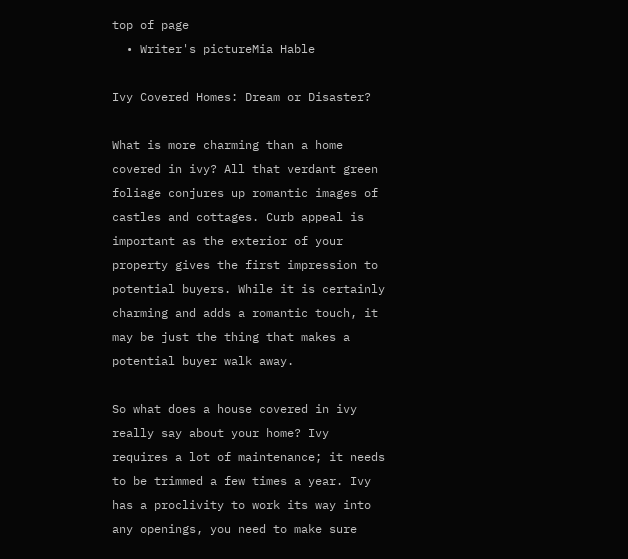top of page
  • Writer's pictureMia Hable

Ivy Covered Homes: Dream or Disaster?

What is more charming than a home covered in ivy? All that verdant green foliage conjures up romantic images of castles and cottages. Curb appeal is important as the exterior of your property gives the first impression to potential buyers. While it is certainly charming and adds a romantic touch, it may be just the thing that makes a potential buyer walk away.

So what does a house covered in ivy really say about your home? Ivy requires a lot of maintenance; it needs to be trimmed a few times a year. Ivy has a proclivity to work its way into any openings, you need to make sure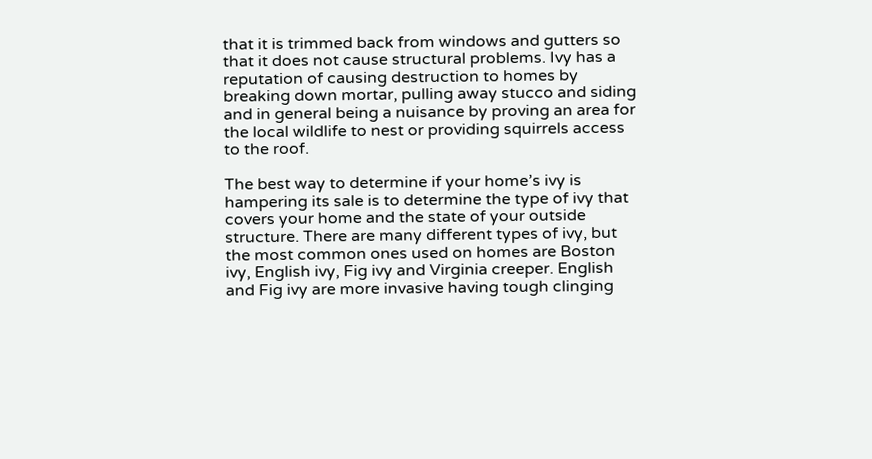that it is trimmed back from windows and gutters so that it does not cause structural problems. Ivy has a reputation of causing destruction to homes by breaking down mortar, pulling away stucco and siding and in general being a nuisance by proving an area for the local wildlife to nest or providing squirrels access to the roof.

The best way to determine if your home’s ivy is hampering its sale is to determine the type of ivy that covers your home and the state of your outside structure. There are many different types of ivy, but the most common ones used on homes are Boston ivy, English ivy, Fig ivy and Virginia creeper. English and Fig ivy are more invasive having tough clinging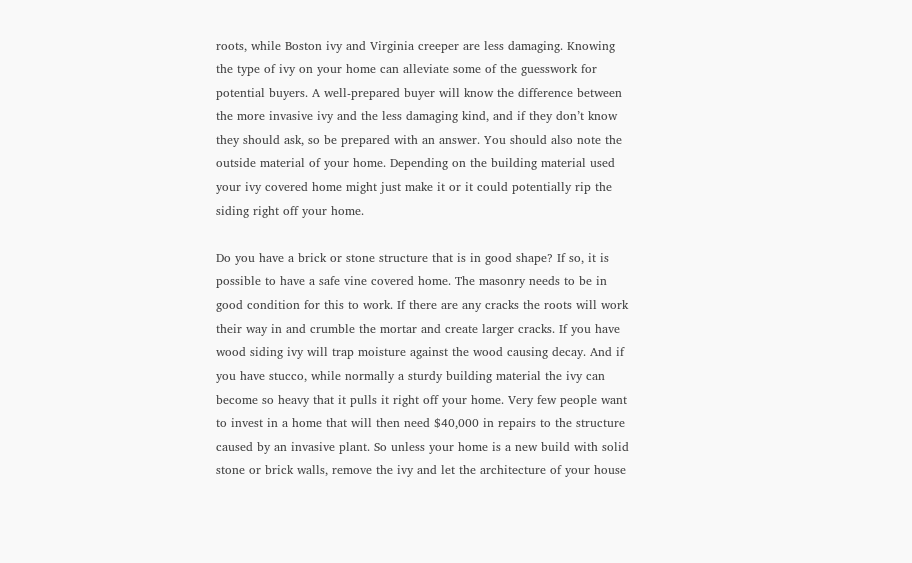roots, while Boston ivy and Virginia creeper are less damaging. Knowing the type of ivy on your home can alleviate some of the guesswork for potential buyers. A well-prepared buyer will know the difference between the more invasive ivy and the less damaging kind, and if they don’t know they should ask, so be prepared with an answer. You should also note the outside material of your home. Depending on the building material used your ivy covered home might just make it or it could potentially rip the siding right off your home.

Do you have a brick or stone structure that is in good shape? If so, it is possible to have a safe vine covered home. The masonry needs to be in good condition for this to work. If there are any cracks the roots will work their way in and crumble the mortar and create larger cracks. If you have wood siding ivy will trap moisture against the wood causing decay. And if you have stucco, while normally a sturdy building material the ivy can become so heavy that it pulls it right off your home. Very few people want to invest in a home that will then need $40,000 in repairs to the structure caused by an invasive plant. So unless your home is a new build with solid stone or brick walls, remove the ivy and let the architecture of your house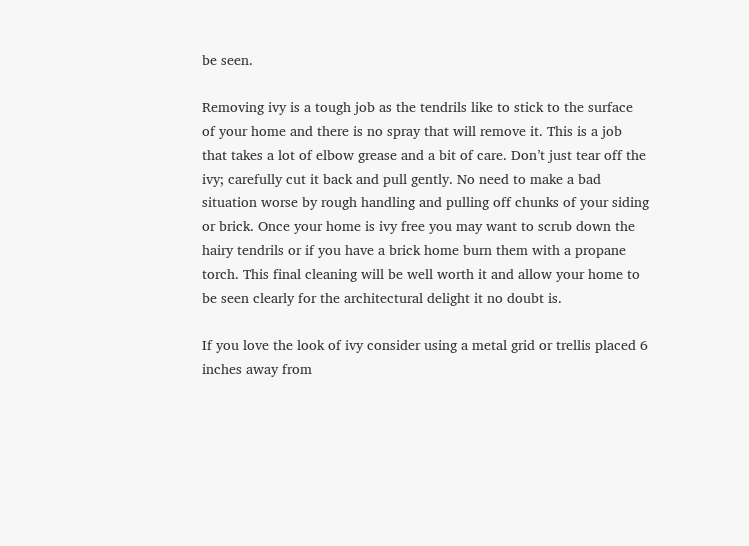be seen.

Removing ivy is a tough job as the tendrils like to stick to the surface of your home and there is no spray that will remove it. This is a job that takes a lot of elbow grease and a bit of care. Don’t just tear off the ivy; carefully cut it back and pull gently. No need to make a bad situation worse by rough handling and pulling off chunks of your siding or brick. Once your home is ivy free you may want to scrub down the hairy tendrils or if you have a brick home burn them with a propane torch. This final cleaning will be well worth it and allow your home to be seen clearly for the architectural delight it no doubt is.

If you love the look of ivy consider using a metal grid or trellis placed 6 inches away from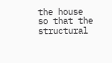the house so that the structural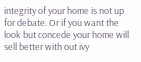integrity of your home is not up for debate. Or if you want the look but concede your home will sell better with out ivy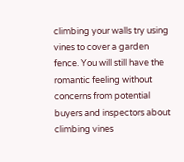climbing your walls try using vines to cover a garden fence. You will still have the romantic feeling without concerns from potential buyers and inspectors about climbing vines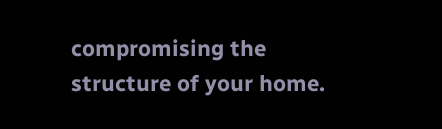compromising the structure of your home.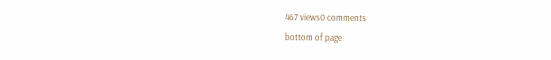467 views0 comments
bottom of page